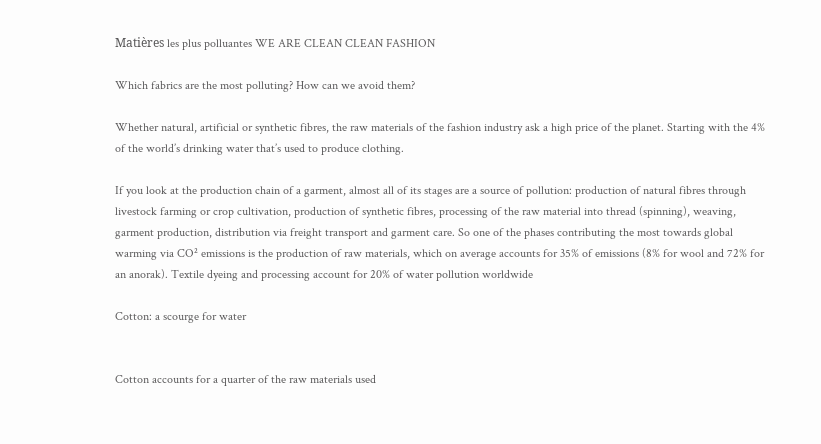Matières les plus polluantes WE ARE CLEAN CLEAN FASHION

Which fabrics are the most polluting? How can we avoid them?

Whether natural, artificial or synthetic fibres, the raw materials of the fashion industry ask a high price of the planet. Starting with the 4% of the world’s drinking water that’s used to produce clothing.

If you look at the production chain of a garment, almost all of its stages are a source of pollution: production of natural fibres through livestock farming or crop cultivation, production of synthetic fibres, processing of the raw material into thread (spinning), weaving, garment production, distribution via freight transport and garment care. So one of the phases contributing the most towards global warming via CO² emissions is the production of raw materials, which on average accounts for 35% of emissions (8% for wool and 72% for an anorak). Textile dyeing and processing account for 20% of water pollution worldwide

Cotton: a scourge for water


Cotton accounts for a quarter of the raw materials used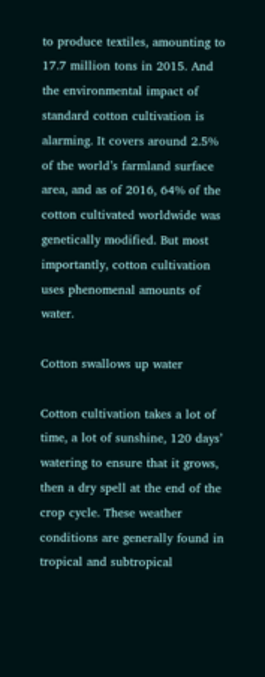to produce textiles, amounting to 17.7 million tons in 2015. And the environmental impact of standard cotton cultivation is alarming. It covers around 2.5% of the world’s farmland surface area, and as of 2016, 64% of the cotton cultivated worldwide was genetically modified. But most importantly, cotton cultivation uses phenomenal amounts of water.

Cotton swallows up water

Cotton cultivation takes a lot of time, a lot of sunshine, 120 days’ watering to ensure that it grows, then a dry spell at the end of the crop cycle. These weather conditions are generally found in tropical and subtropical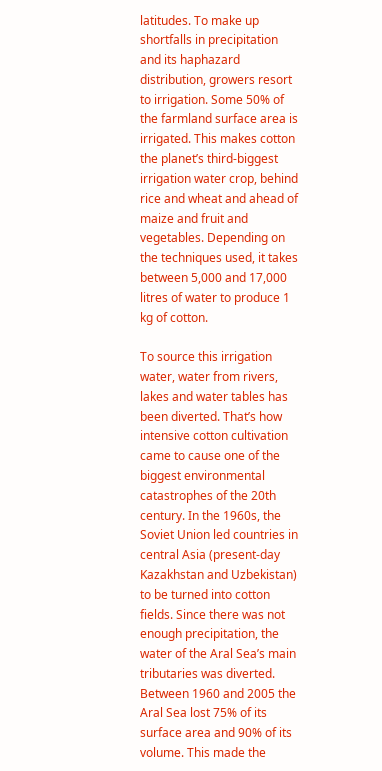latitudes. To make up shortfalls in precipitation and its haphazard distribution, growers resort to irrigation. Some 50% of the farmland surface area is irrigated. This makes cotton the planet’s third-biggest irrigation water crop, behind rice and wheat and ahead of maize and fruit and vegetables. Depending on the techniques used, it takes between 5,000 and 17,000 litres of water to produce 1 kg of cotton.

To source this irrigation water, water from rivers, lakes and water tables has been diverted. That’s how intensive cotton cultivation came to cause one of the biggest environmental catastrophes of the 20th century. In the 1960s, the Soviet Union led countries in central Asia (present-day Kazakhstan and Uzbekistan) to be turned into cotton fields. Since there was not enough precipitation, the water of the Aral Sea’s main tributaries was diverted. Between 1960 and 2005 the Aral Sea lost 75% of its surface area and 90% of its volume. This made the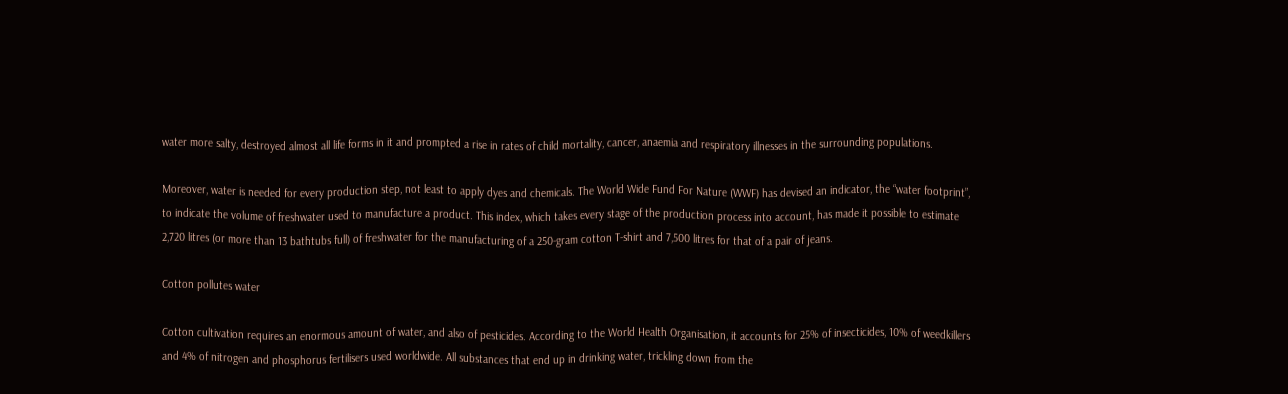water more salty, destroyed almost all life forms in it and prompted a rise in rates of child mortality, cancer, anaemia and respiratory illnesses in the surrounding populations.

Moreover, water is needed for every production step, not least to apply dyes and chemicals. The World Wide Fund For Nature (WWF) has devised an indicator, the “water footprint”, to indicate the volume of freshwater used to manufacture a product. This index, which takes every stage of the production process into account, has made it possible to estimate 2,720 litres (or more than 13 bathtubs full) of freshwater for the manufacturing of a 250-gram cotton T-shirt and 7,500 litres for that of a pair of jeans.

Cotton pollutes water

Cotton cultivation requires an enormous amount of water, and also of pesticides. According to the World Health Organisation, it accounts for 25% of insecticides, 10% of weedkillers and 4% of nitrogen and phosphorus fertilisers used worldwide. All substances that end up in drinking water, trickling down from the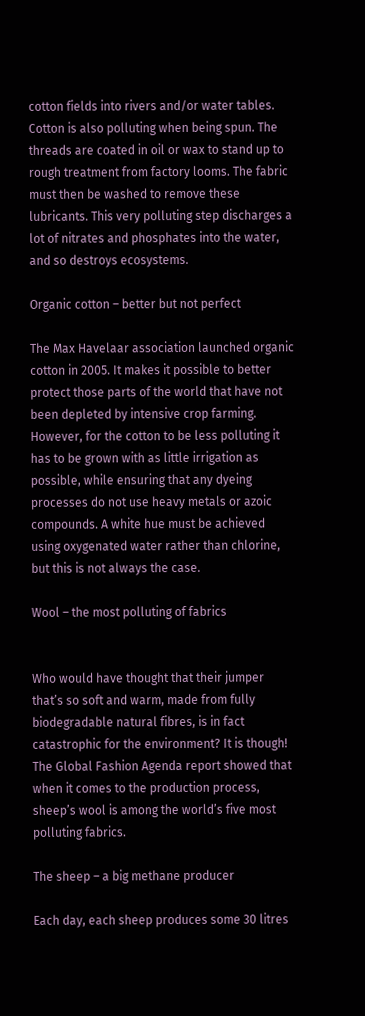cotton fields into rivers and/or water tables. Cotton is also polluting when being spun. The threads are coated in oil or wax to stand up to rough treatment from factory looms. The fabric must then be washed to remove these lubricants. This very polluting step discharges a lot of nitrates and phosphates into the water, and so destroys ecosystems.

Organic cotton – better but not perfect

The Max Havelaar association launched organic cotton in 2005. It makes it possible to better protect those parts of the world that have not been depleted by intensive crop farming. However, for the cotton to be less polluting it has to be grown with as little irrigation as possible, while ensuring that any dyeing processes do not use heavy metals or azoic compounds. A white hue must be achieved using oxygenated water rather than chlorine, but this is not always the case.

Wool – the most polluting of fabrics


Who would have thought that their jumper that’s so soft and warm, made from fully biodegradable natural fibres, is in fact catastrophic for the environment? It is though! The Global Fashion Agenda report showed that when it comes to the production process, sheep’s wool is among the world’s five most polluting fabrics.

The sheep – a big methane producer

Each day, each sheep produces some 30 litres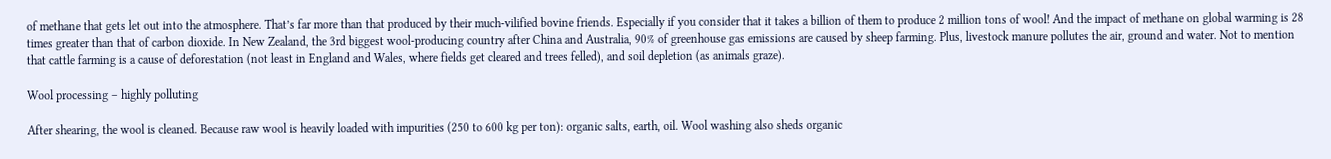of methane that gets let out into the atmosphere. That’s far more than that produced by their much-vilified bovine friends. Especially if you consider that it takes a billion of them to produce 2 million tons of wool! And the impact of methane on global warming is 28 times greater than that of carbon dioxide. In New Zealand, the 3rd biggest wool-producing country after China and Australia, 90% of greenhouse gas emissions are caused by sheep farming. Plus, livestock manure pollutes the air, ground and water. Not to mention that cattle farming is a cause of deforestation (not least in England and Wales, where fields get cleared and trees felled), and soil depletion (as animals graze).

Wool processing – highly polluting

After shearing, the wool is cleaned. Because raw wool is heavily loaded with impurities (250 to 600 kg per ton): organic salts, earth, oil. Wool washing also sheds organic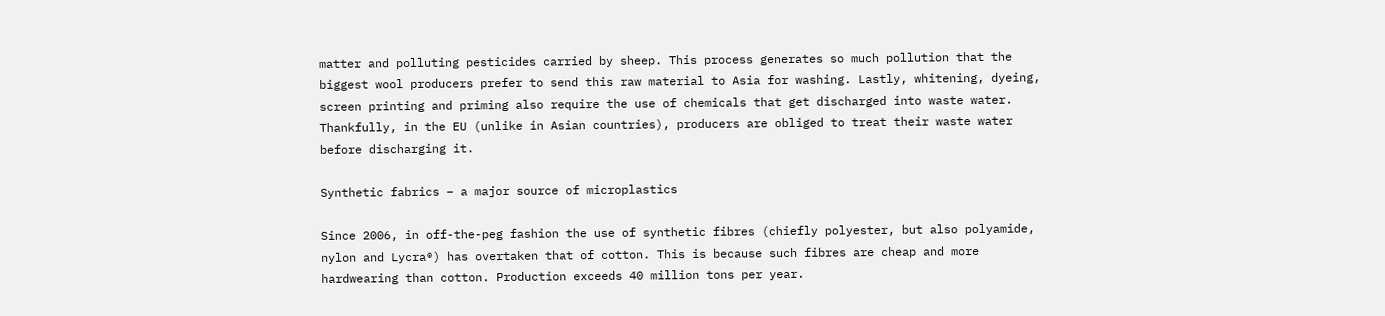matter and polluting pesticides carried by sheep. This process generates so much pollution that the biggest wool producers prefer to send this raw material to Asia for washing. Lastly, whitening, dyeing, screen printing and priming also require the use of chemicals that get discharged into waste water. Thankfully, in the EU (unlike in Asian countries), producers are obliged to treat their waste water before discharging it.

Synthetic fabrics – a major source of microplastics

Since 2006, in off-the-peg fashion the use of synthetic fibres (chiefly polyester, but also polyamide, nylon and Lycra®) has overtaken that of cotton. This is because such fibres are cheap and more hardwearing than cotton. Production exceeds 40 million tons per year.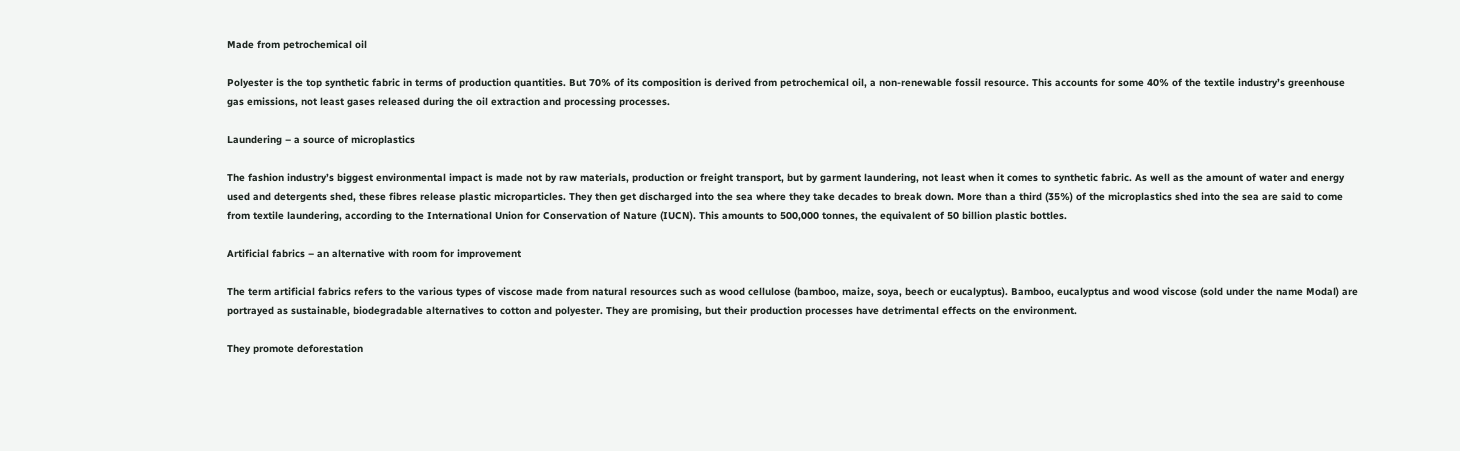Made from petrochemical oil

Polyester is the top synthetic fabric in terms of production quantities. But 70% of its composition is derived from petrochemical oil, a non-renewable fossil resource. This accounts for some 40% of the textile industry’s greenhouse gas emissions, not least gases released during the oil extraction and processing processes.

Laundering – a source of microplastics

The fashion industry’s biggest environmental impact is made not by raw materials, production or freight transport, but by garment laundering, not least when it comes to synthetic fabric. As well as the amount of water and energy used and detergents shed, these fibres release plastic microparticles. They then get discharged into the sea where they take decades to break down. More than a third (35%) of the microplastics shed into the sea are said to come from textile laundering, according to the International Union for Conservation of Nature (IUCN). This amounts to 500,000 tonnes, the equivalent of 50 billion plastic bottles.

Artificial fabrics – an alternative with room for improvement

The term artificial fabrics refers to the various types of viscose made from natural resources such as wood cellulose (bamboo, maize, soya, beech or eucalyptus). Bamboo, eucalyptus and wood viscose (sold under the name Modal) are portrayed as sustainable, biodegradable alternatives to cotton and polyester. They are promising, but their production processes have detrimental effects on the environment.

They promote deforestation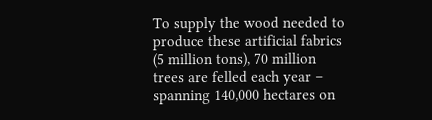To supply the wood needed to produce these artificial fabrics (5 million tons), 70 million trees are felled each year – spanning 140,000 hectares on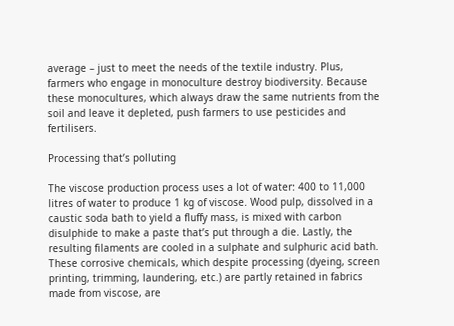average – just to meet the needs of the textile industry. Plus, farmers who engage in monoculture destroy biodiversity. Because these monocultures, which always draw the same nutrients from the soil and leave it depleted, push farmers to use pesticides and fertilisers.

Processing that’s polluting

The viscose production process uses a lot of water: 400 to 11,000 litres of water to produce 1 kg of viscose. Wood pulp, dissolved in a caustic soda bath to yield a fluffy mass, is mixed with carbon disulphide to make a paste that’s put through a die. Lastly, the resulting filaments are cooled in a sulphate and sulphuric acid bath. These corrosive chemicals, which despite processing (dyeing, screen printing, trimming, laundering, etc.) are partly retained in fabrics made from viscose, are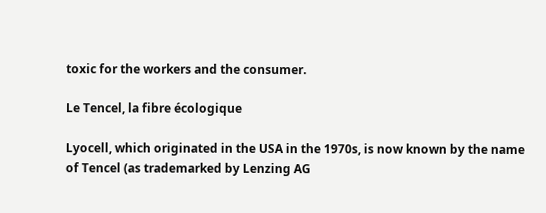toxic for the workers and the consumer.

Le Tencel, la fibre écologique

Lyocell, which originated in the USA in the 1970s, is now known by the name of Tencel (as trademarked by Lenzing AG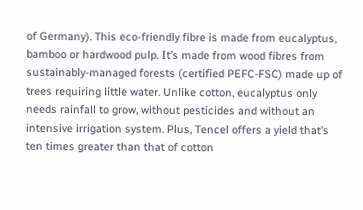of Germany). This eco-friendly fibre is made from eucalyptus, bamboo or hardwood pulp. It’s made from wood fibres from sustainably-managed forests (certified PEFC-FSC) made up of trees requiring little water. Unlike cotton, eucalyptus only needs rainfall to grow, without pesticides and without an intensive irrigation system. Plus, Tencel offers a yield that’s ten times greater than that of cotton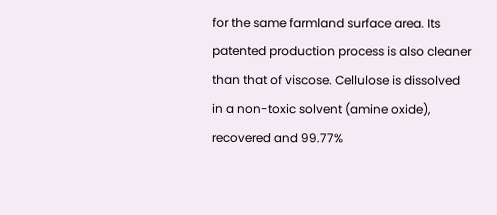for the same farmland surface area. Its patented production process is also cleaner than that of viscose. Cellulose is dissolved in a non-toxic solvent (amine oxide), recovered and 99.77%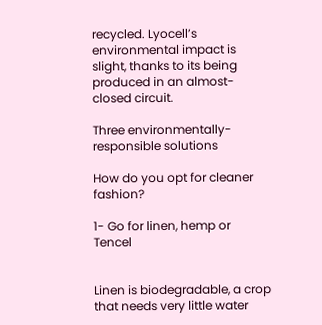recycled. Lyocell’s environmental impact is slight, thanks to its being produced in an almost-closed circuit.

Three environmentally-responsible solutions

How do you opt for cleaner fashion?

1- Go for linen, hemp or Tencel


Linen is biodegradable, a crop that needs very little water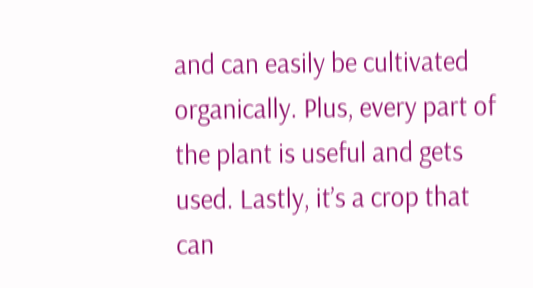and can easily be cultivated organically. Plus, every part of the plant is useful and gets used. Lastly, it’s a crop that can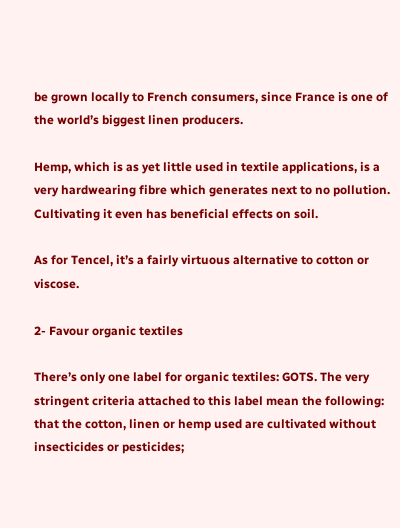be grown locally to French consumers, since France is one of the world’s biggest linen producers.

Hemp, which is as yet little used in textile applications, is a very hardwearing fibre which generates next to no pollution. Cultivating it even has beneficial effects on soil.

As for Tencel, it’s a fairly virtuous alternative to cotton or viscose.

2- Favour organic textiles

There’s only one label for organic textiles: GOTS. The very stringent criteria attached to this label mean the following: that the cotton, linen or hemp used are cultivated without insecticides or pesticides;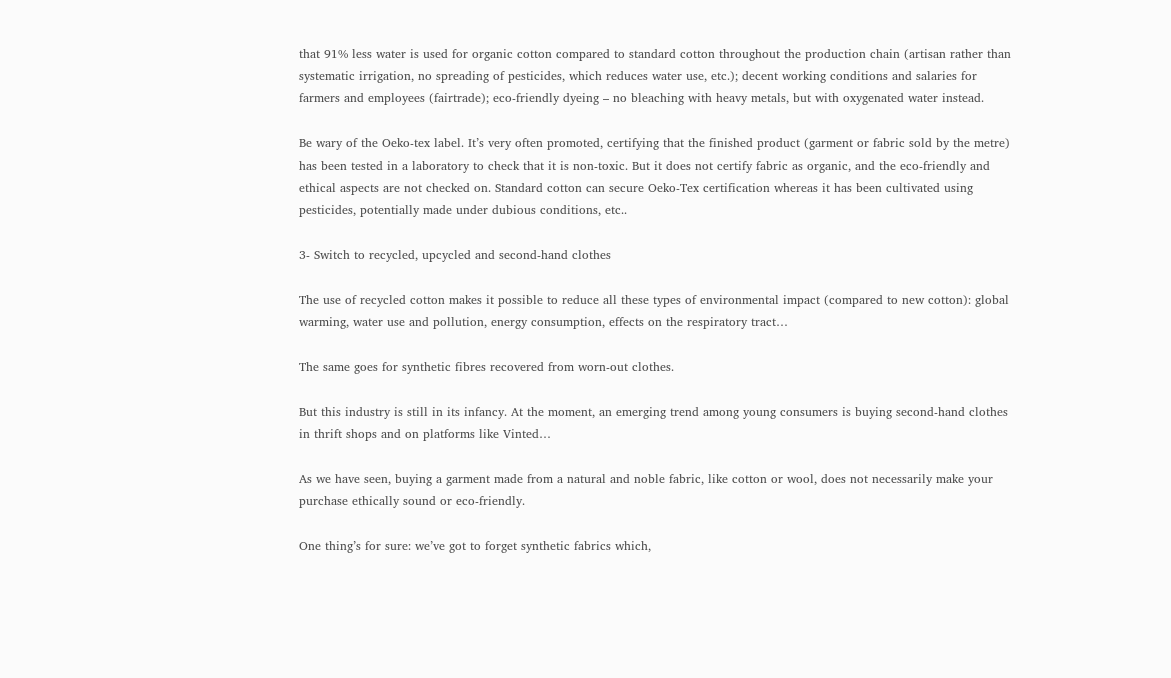that 91% less water is used for organic cotton compared to standard cotton throughout the production chain (artisan rather than systematic irrigation, no spreading of pesticides, which reduces water use, etc.); decent working conditions and salaries for farmers and employees (fairtrade); eco-friendly dyeing – no bleaching with heavy metals, but with oxygenated water instead.

Be wary of the Oeko-tex label. It’s very often promoted, certifying that the finished product (garment or fabric sold by the metre) has been tested in a laboratory to check that it is non-toxic. But it does not certify fabric as organic, and the eco-friendly and ethical aspects are not checked on. Standard cotton can secure Oeko-Tex certification whereas it has been cultivated using pesticides, potentially made under dubious conditions, etc..

3- Switch to recycled, upcycled and second-hand clothes

The use of recycled cotton makes it possible to reduce all these types of environmental impact (compared to new cotton): global warming, water use and pollution, energy consumption, effects on the respiratory tract…

The same goes for synthetic fibres recovered from worn-out clothes.

But this industry is still in its infancy. At the moment, an emerging trend among young consumers is buying second-hand clothes in thrift shops and on platforms like Vinted…

As we have seen, buying a garment made from a natural and noble fabric, like cotton or wool, does not necessarily make your purchase ethically sound or eco-friendly.

One thing’s for sure: we’ve got to forget synthetic fabrics which,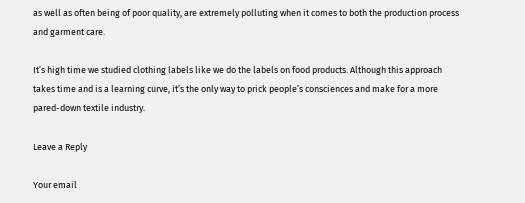as well as often being of poor quality, are extremely polluting when it comes to both the production process and garment care.

It’s high time we studied clothing labels like we do the labels on food products. Although this approach takes time and is a learning curve, it’s the only way to prick people’s consciences and make for a more pared-down textile industry.

Leave a Reply

Your email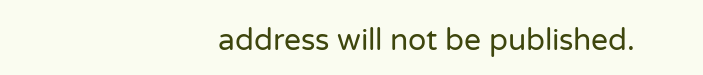address will not be published.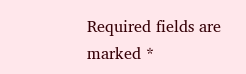Required fields are marked *